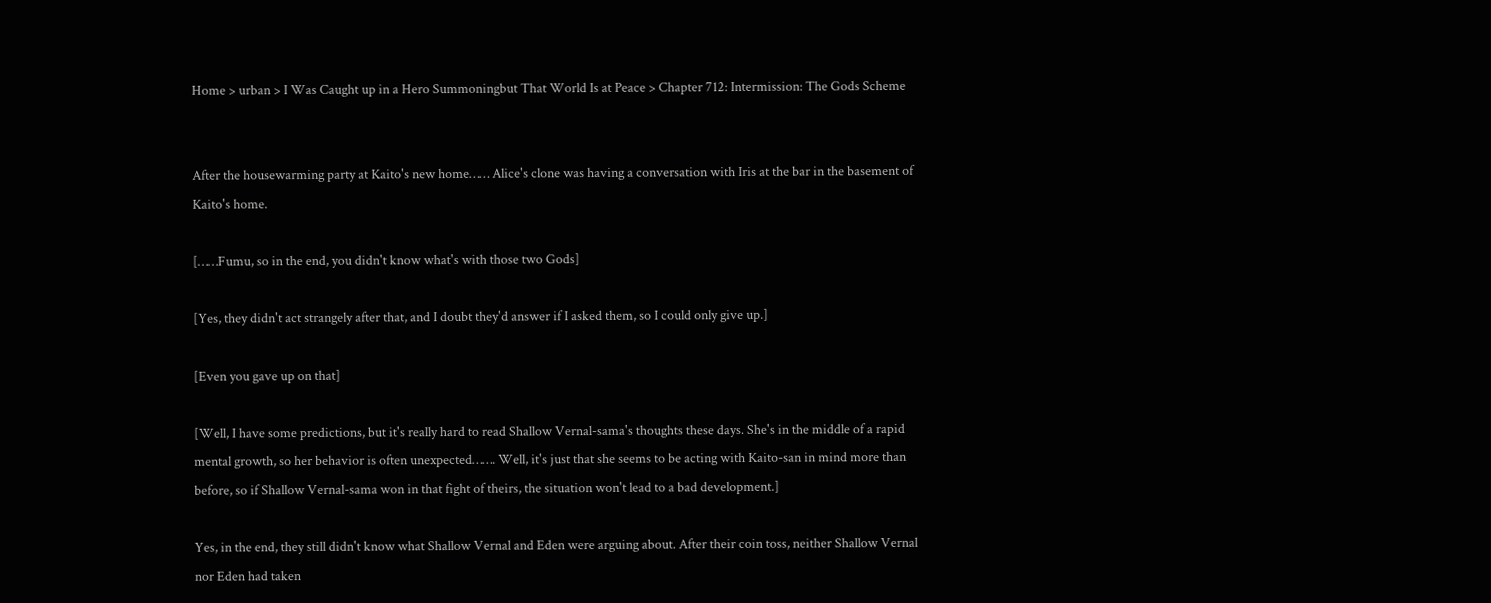Home > urban > I Was Caught up in a Hero Summoningbut That World Is at Peace > Chapter 712: Intermission: The Gods Scheme


After the housewarming party at Kaito's new home…… Alice's clone was having a conversation with Iris at the bar in the basement of Kaito's home.

[……Fumu, so in the end, you didn't know what's with those two Gods]

[Yes, they didn't act strangely after that, and I doubt they'd answer if I asked them, so I could only give up.]

[Even you gave up on that]

[Well, I have some predictions, but it's really hard to read Shallow Vernal-sama's thoughts these days. She's in the middle of a rapid mental growth, so her behavior is often unexpected……. Well, it's just that she seems to be acting with Kaito-san in mind more than before, so if Shallow Vernal-sama won in that fight of theirs, the situation won't lead to a bad development.]

Yes, in the end, they still didn't know what Shallow Vernal and Eden were arguing about. After their coin toss, neither Shallow Vernal nor Eden had taken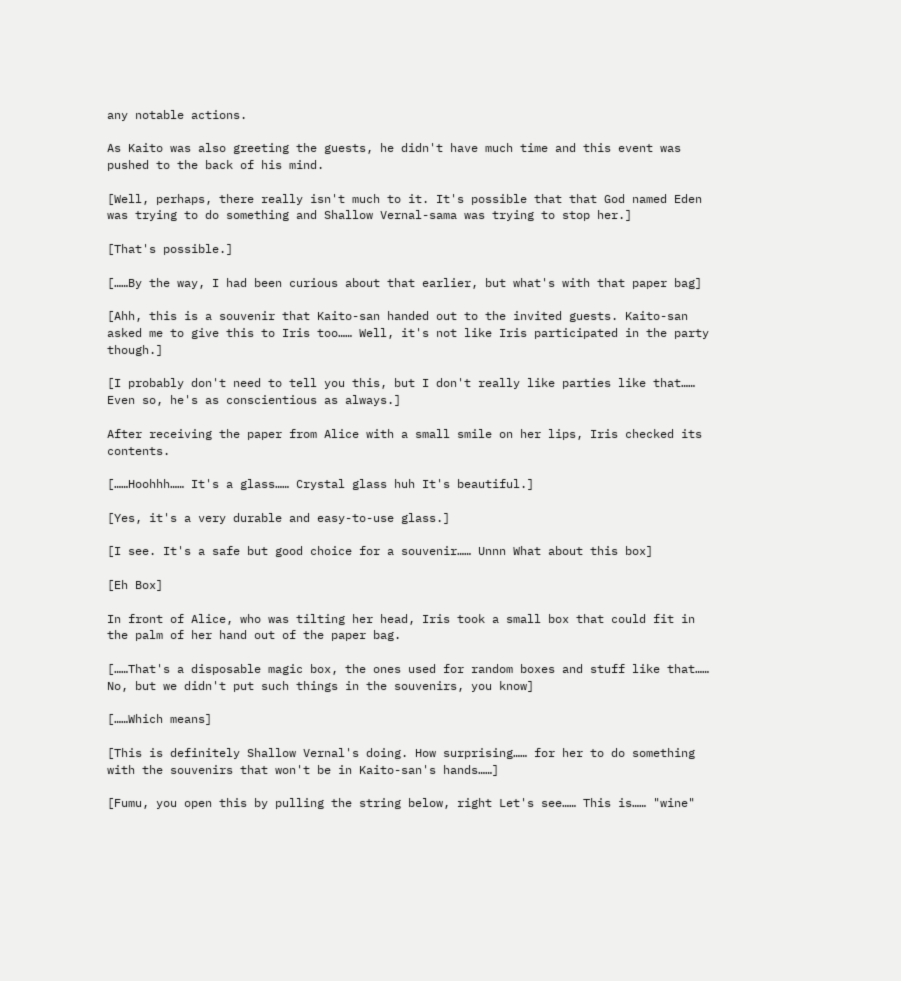any notable actions.

As Kaito was also greeting the guests, he didn't have much time and this event was pushed to the back of his mind.

[Well, perhaps, there really isn't much to it. It's possible that that God named Eden was trying to do something and Shallow Vernal-sama was trying to stop her.]

[That's possible.]

[……By the way, I had been curious about that earlier, but what's with that paper bag]

[Ahh, this is a souvenir that Kaito-san handed out to the invited guests. Kaito-san asked me to give this to Iris too…… Well, it's not like Iris participated in the party though.]

[I probably don't need to tell you this, but I don't really like parties like that…… Even so, he's as conscientious as always.]

After receiving the paper from Alice with a small smile on her lips, Iris checked its contents.

[……Hoohhh…… It's a glass…… Crystal glass huh It's beautiful.]

[Yes, it's a very durable and easy-to-use glass.]

[I see. It's a safe but good choice for a souvenir…… Unnn What about this box]

[Eh Box]

In front of Alice, who was tilting her head, Iris took a small box that could fit in the palm of her hand out of the paper bag.

[……That's a disposable magic box, the ones used for random boxes and stuff like that…… No, but we didn't put such things in the souvenirs, you know]

[……Which means]

[This is definitely Shallow Vernal's doing. How surprising…… for her to do something with the souvenirs that won't be in Kaito-san's hands……]

[Fumu, you open this by pulling the string below, right Let's see…… This is…… "wine"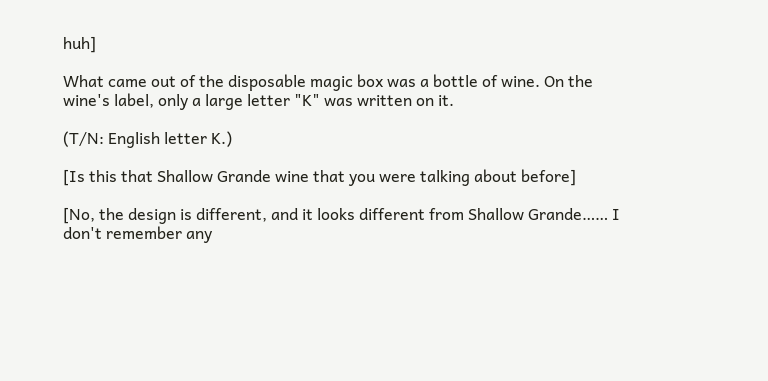huh]

What came out of the disposable magic box was a bottle of wine. On the wine's label, only a large letter "K" was written on it.

(T/N: English letter K.)

[Is this that Shallow Grande wine that you were talking about before]

[No, the design is different, and it looks different from Shallow Grande…… I don't remember any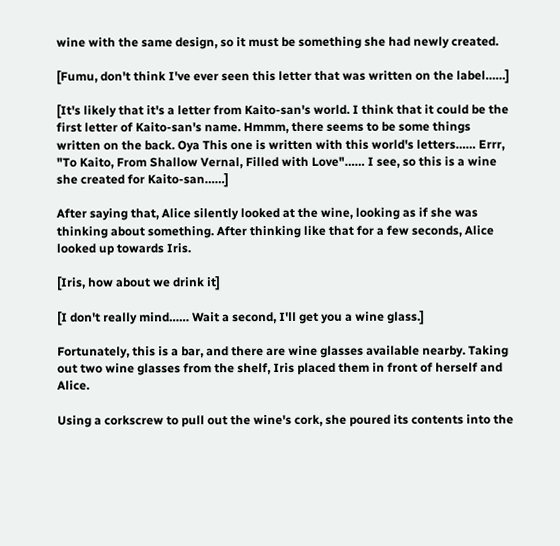wine with the same design, so it must be something she had newly created.

[Fumu, don't think I've ever seen this letter that was written on the label……]

[It's likely that it's a letter from Kaito-san's world. I think that it could be the first letter of Kaito-san's name. Hmmm, there seems to be some things written on the back. Oya This one is written with this world's letters…… Errr, "To Kaito, From Shallow Vernal, Filled with Love"…… I see, so this is a wine she created for Kaito-san……]

After saying that, Alice silently looked at the wine, looking as if she was thinking about something. After thinking like that for a few seconds, Alice looked up towards Iris.

[Iris, how about we drink it]

[I don't really mind…… Wait a second, I'll get you a wine glass.]

Fortunately, this is a bar, and there are wine glasses available nearby. Taking out two wine glasses from the shelf, Iris placed them in front of herself and Alice.

Using a corkscrew to pull out the wine's cork, she poured its contents into the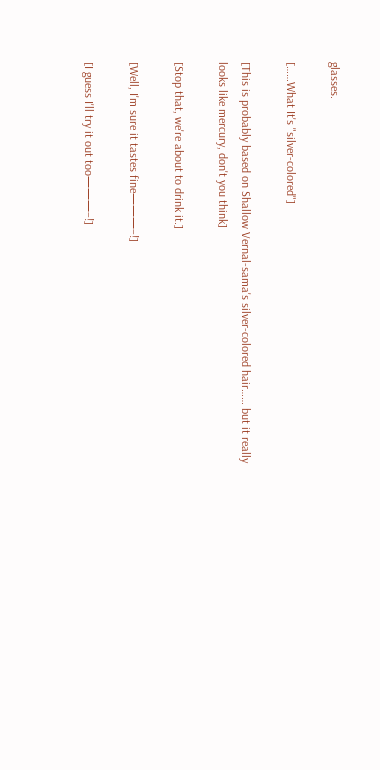glasses.

[……What It's "silver-colored"]

[This is probably based on Shallow Vernal-sama's silver-colored hair…… but it really looks like mercury, don't you think]

[Stop that, we're about to drink it.]

[Well, I'm sure it tastes fine———–!]

[I guess I'll try it out too———–!]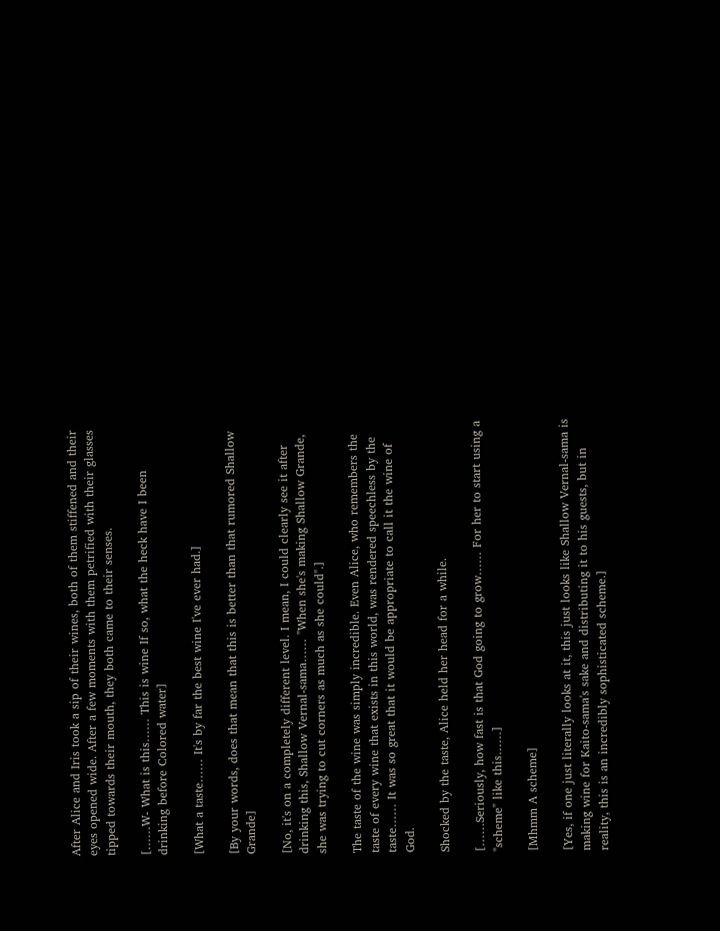After Alice and Iris took a sip of their wines, both of them stiffened and their eyes opened wide. After a few moments with them petrified with their glasses tipped towards their mouth, they both came to their senses.

[……W- What is this…… This is wine If so, what the heck have I been drinking before Colored water]

[What a taste…… It's by far the best wine I've ever had.]

[By your words, does that mean that this is better than that rumored Shallow Grande]

[No, it's on a completely different level. I mean, I could clearly see it after drinking this, Shallow Vernal-sama…… "When she's making Shallow Grande, she was trying to cut corners as much as she could".]

The taste of the wine was simply incredible. Even Alice, who remembers the taste of every wine that exists in this world, was rendered speechless by the taste…… It was so great that it would be appropriate to call it the wine of God.

Shocked by the taste, Alice held her head for a while.

[……Seriously, how fast is that God going to grow…… For her to start using a "scheme" like this……]

[Mhmm A scheme]

[Yes, if one just literally looks at it, this just looks like Shallow Vernal-sama is making wine for Kaito-sama's sake and distributing it to his guests, but in reality, this is an incredibly sophisticated scheme.]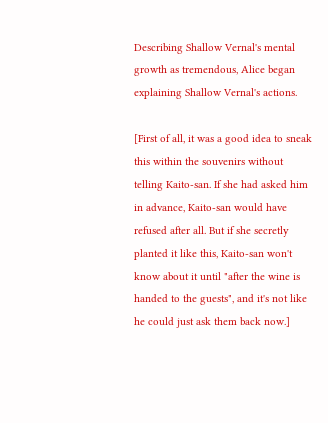Describing Shallow Vernal's mental growth as tremendous, Alice began explaining Shallow Vernal's actions.

[First of all, it was a good idea to sneak this within the souvenirs without telling Kaito-san. If she had asked him in advance, Kaito-san would have refused after all. But if she secretly planted it like this, Kaito-san won't know about it until "after the wine is handed to the guests", and it's not like he could just ask them back now.]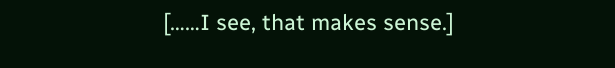[……I see, that makes sense.]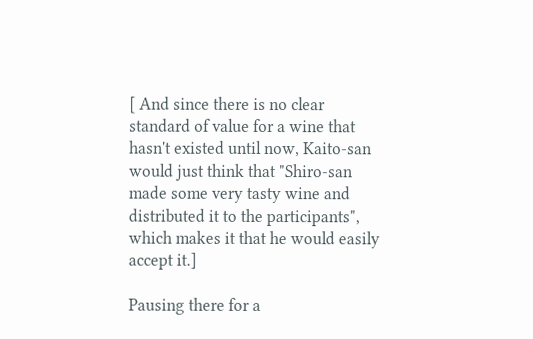[ And since there is no clear standard of value for a wine that hasn't existed until now, Kaito-san would just think that "Shiro-san made some very tasty wine and distributed it to the participants", which makes it that he would easily accept it.]

Pausing there for a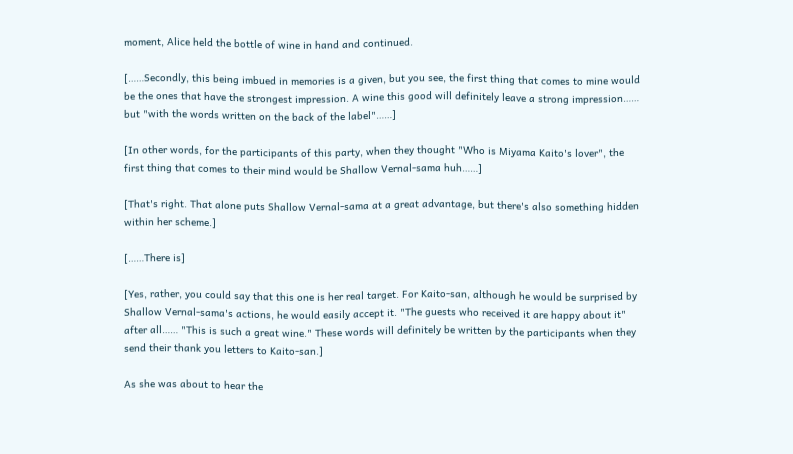moment, Alice held the bottle of wine in hand and continued.

[……Secondly, this being imbued in memories is a given, but you see, the first thing that comes to mine would be the ones that have the strongest impression. A wine this good will definitely leave a strong impression…… but "with the words written on the back of the label"……]

[In other words, for the participants of this party, when they thought "Who is Miyama Kaito's lover", the first thing that comes to their mind would be Shallow Vernal-sama huh……]

[That's right. That alone puts Shallow Vernal-sama at a great advantage, but there's also something hidden within her scheme.]

[……There is]

[Yes, rather, you could say that this one is her real target. For Kaito-san, although he would be surprised by Shallow Vernal-sama's actions, he would easily accept it. "The guests who received it are happy about it" after all…… "This is such a great wine." These words will definitely be written by the participants when they send their thank you letters to Kaito-san.]

As she was about to hear the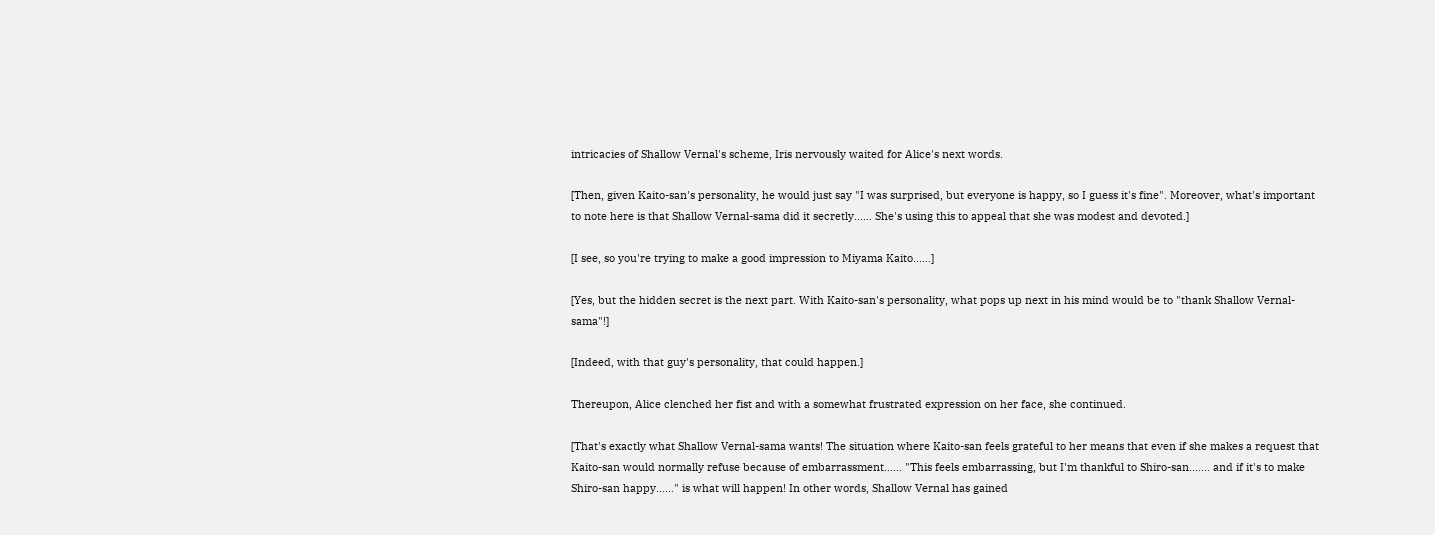intricacies of Shallow Vernal's scheme, Iris nervously waited for Alice's next words.

[Then, given Kaito-san's personality, he would just say "I was surprised, but everyone is happy, so I guess it's fine". Moreover, what's important to note here is that Shallow Vernal-sama did it secretly…… She's using this to appeal that she was modest and devoted.]

[I see, so you're trying to make a good impression to Miyama Kaito……]

[Yes, but the hidden secret is the next part. With Kaito-san's personality, what pops up next in his mind would be to "thank Shallow Vernal-sama"!]

[Indeed, with that guy's personality, that could happen.]

Thereupon, Alice clenched her fist and with a somewhat frustrated expression on her face, she continued.

[That's exactly what Shallow Vernal-sama wants! The situation where Kaito-san feels grateful to her means that even if she makes a request that Kaito-san would normally refuse because of embarrassment…… "This feels embarrassing, but I'm thankful to Shiro-san……. and if it's to make Shiro-san happy……" is what will happen! In other words, Shallow Vernal has gained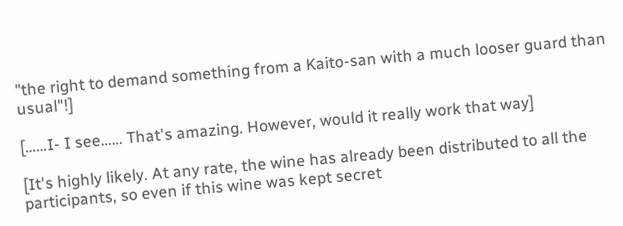"the right to demand something from a Kaito-san with a much looser guard than usual"!]

[……I- I see…… That's amazing. However, would it really work that way]

[It's highly likely. At any rate, the wine has already been distributed to all the participants, so even if this wine was kept secret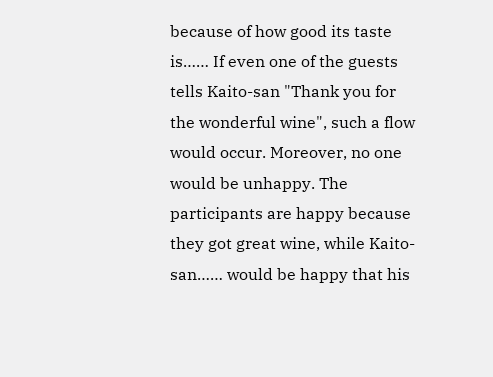because of how good its taste is…… If even one of the guests tells Kaito-san "Thank you for the wonderful wine", such a flow would occur. Moreover, no one would be unhappy. The participants are happy because they got great wine, while Kaito-san…… would be happy that his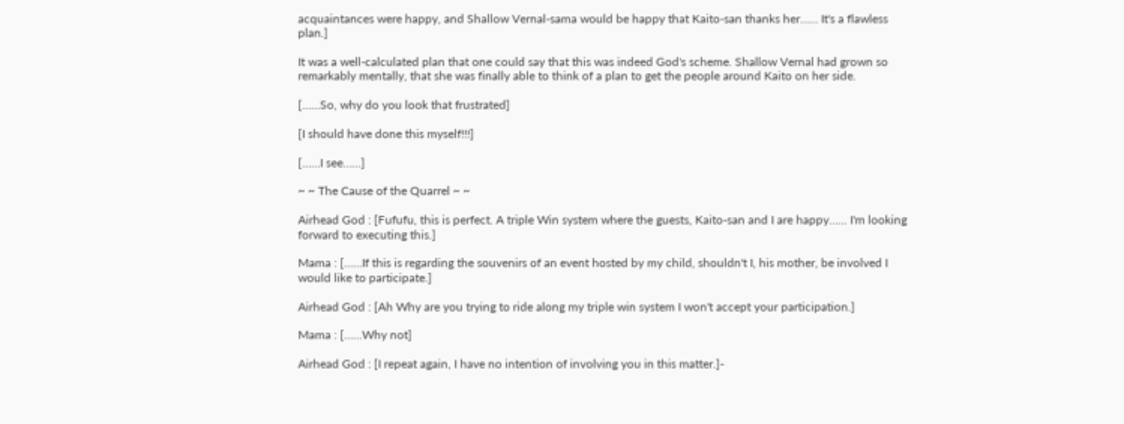acquaintances were happy, and Shallow Vernal-sama would be happy that Kaito-san thanks her…… It's a flawless plan.]

It was a well-calculated plan that one could say that this was indeed God's scheme. Shallow Vernal had grown so remarkably mentally, that she was finally able to think of a plan to get the people around Kaito on her side.

[……So, why do you look that frustrated]

[I should have done this myself!!!]

[……I see……]

~ ~ The Cause of the Quarrel ~ ~

Airhead God : [Fufufu, this is perfect. A triple Win system where the guests, Kaito-san and I are happy…… I'm looking forward to executing this.]

Mama : [……If this is regarding the souvenirs of an event hosted by my child, shouldn't I, his mother, be involved I would like to participate.]

Airhead God : [Ah Why are you trying to ride along my triple win system I won't accept your participation.]

Mama : [……Why not]

Airhead God : [I repeat again, I have no intention of involving you in this matter.]-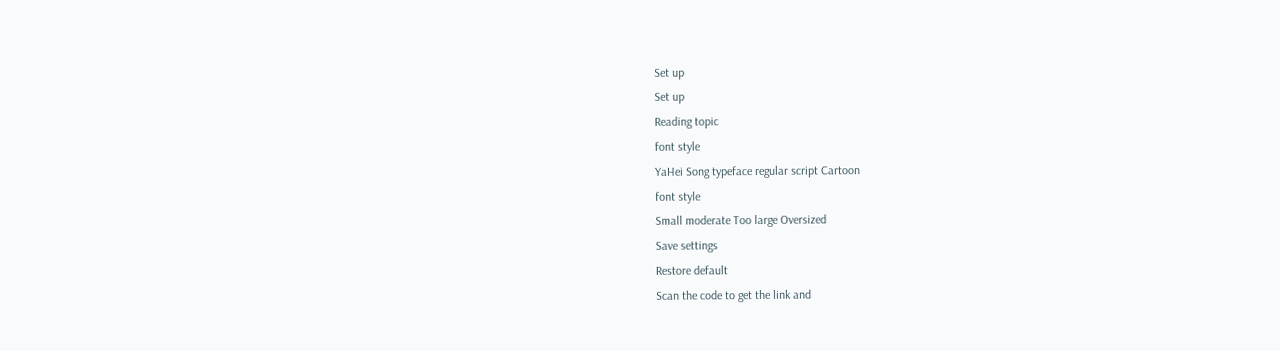Set up
Set up
Reading topic
font style
YaHei Song typeface regular script Cartoon
font style
Small moderate Too large Oversized
Save settings
Restore default
Scan the code to get the link and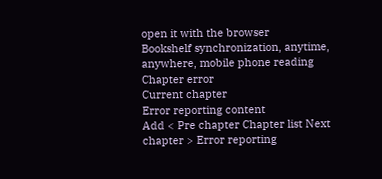open it with the browser
Bookshelf synchronization, anytime, anywhere, mobile phone reading
Chapter error
Current chapter
Error reporting content
Add < Pre chapter Chapter list Next chapter > Error reporting